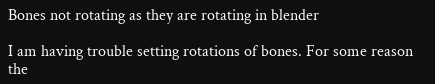Bones not rotating as they are rotating in blender

I am having trouble setting rotations of bones. For some reason the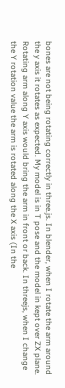bones are not being rotating correctly in three.js. In blender, when I rotate the arm around the y axis it rotates as expected. My model is in T pose and the model in kept over ZX plane. Rotating arm along Y axis would bring the arm in front or back. In threejs, when I change the Y rotation value the arm is rotated along the X axis (In the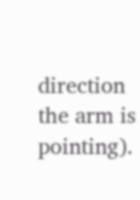direction the arm is pointing).